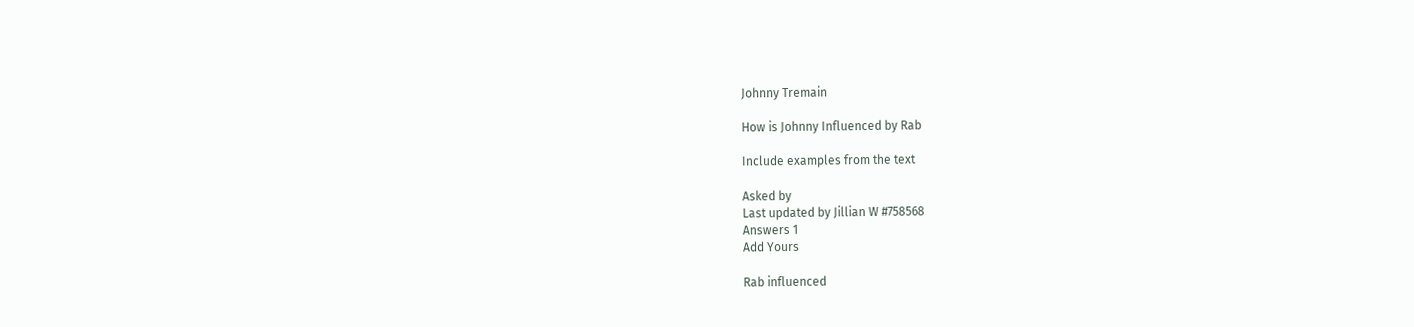Johnny Tremain

How is Johnny Influenced by Rab

Include examples from the text

Asked by
Last updated by Jillian W #758568
Answers 1
Add Yours

Rab influenced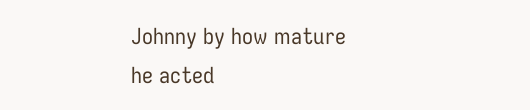Johnny by how mature he acted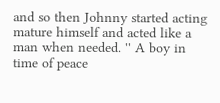and so then Johnny started acting mature himself and acted like a man when needed. '' A boy in time of peace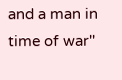and a man in time of war''